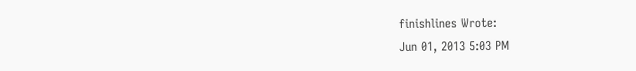finishlines Wrote:
Jun 01, 2013 5:03 PM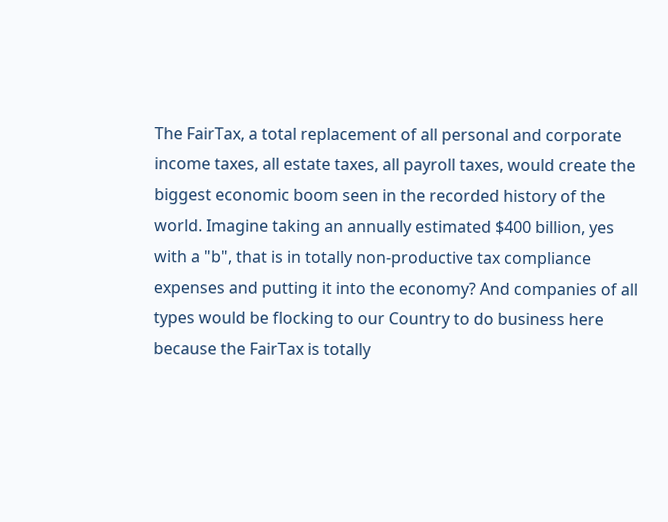The FairTax, a total replacement of all personal and corporate income taxes, all estate taxes, all payroll taxes, would create the biggest economic boom seen in the recorded history of the world. Imagine taking an annually estimated $400 billion, yes with a "b", that is in totally non-productive tax compliance expenses and putting it into the economy? And companies of all types would be flocking to our Country to do business here because the FairTax is totally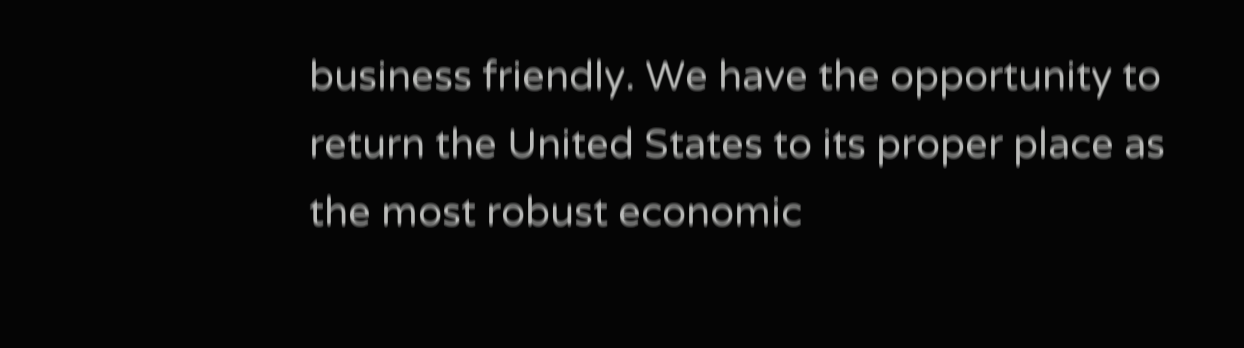business friendly. We have the opportunity to return the United States to its proper place as the most robust economic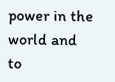power in the world and to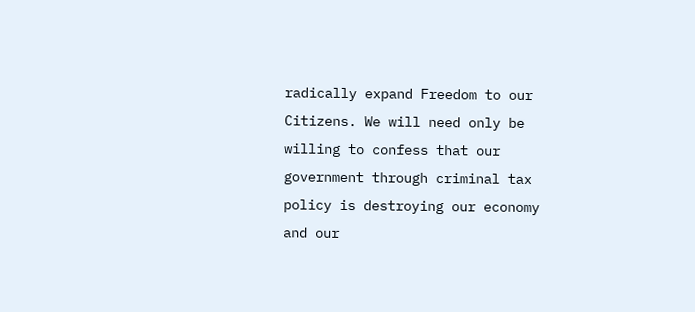radically expand Freedom to our Citizens. We will need only be willing to confess that our government through criminal tax policy is destroying our economy and our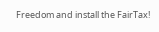Freedom and install the FairTax!